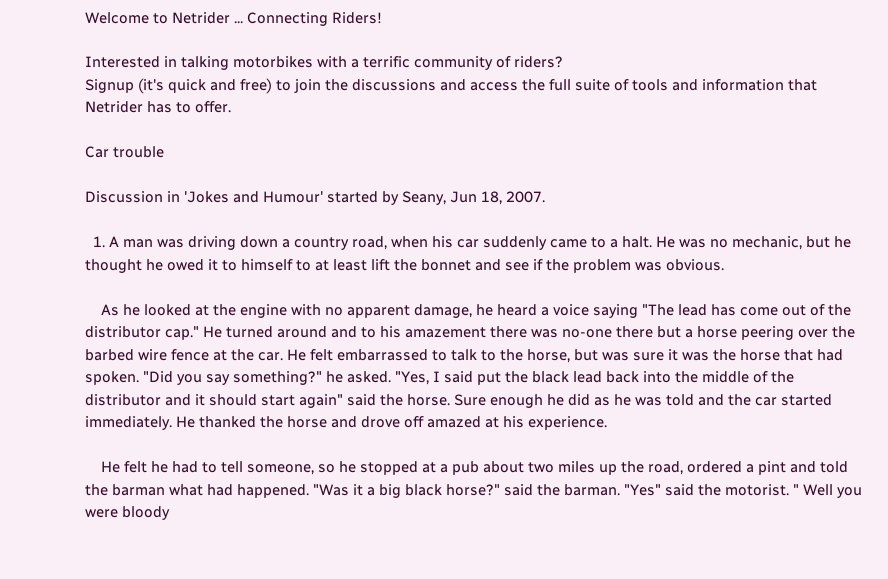Welcome to Netrider ... Connecting Riders!

Interested in talking motorbikes with a terrific community of riders?
Signup (it's quick and free) to join the discussions and access the full suite of tools and information that Netrider has to offer.

Car trouble

Discussion in 'Jokes and Humour' started by Seany, Jun 18, 2007.

  1. A man was driving down a country road, when his car suddenly came to a halt. He was no mechanic, but he thought he owed it to himself to at least lift the bonnet and see if the problem was obvious.

    As he looked at the engine with no apparent damage, he heard a voice saying "The lead has come out of the distributor cap." He turned around and to his amazement there was no-one there but a horse peering over the barbed wire fence at the car. He felt embarrassed to talk to the horse, but was sure it was the horse that had spoken. "Did you say something?" he asked. "Yes, I said put the black lead back into the middle of the distributor and it should start again" said the horse. Sure enough he did as he was told and the car started immediately. He thanked the horse and drove off amazed at his experience.

    He felt he had to tell someone, so he stopped at a pub about two miles up the road, ordered a pint and told the barman what had happened. "Was it a big black horse?" said the barman. "Yes" said the motorist. " Well you were bloody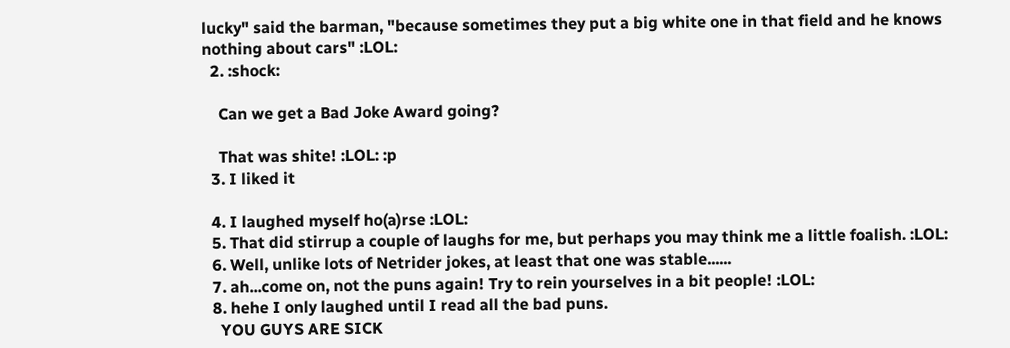lucky" said the barman, "because sometimes they put a big white one in that field and he knows nothing about cars" :LOL:
  2. :shock:

    Can we get a Bad Joke Award going?

    That was shite! :LOL: :p
  3. I liked it

  4. I laughed myself ho(a)rse :LOL:
  5. That did stirrup a couple of laughs for me, but perhaps you may think me a little foalish. :LOL:
  6. Well, unlike lots of Netrider jokes, at least that one was stable......
  7. ah...come on, not the puns again! Try to rein yourselves in a bit people! :LOL:
  8. hehe I only laughed until I read all the bad puns.
    YOU GUYS ARE SICK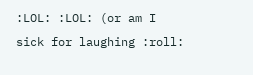:LOL: :LOL: (or am I sick for laughing :roll: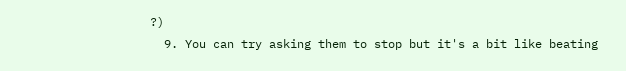?)
  9. You can try asking them to stop but it's a bit like beating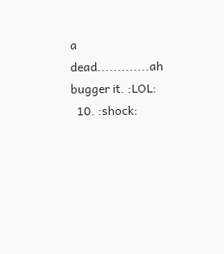a dead.............ah bugger it. :LOL:
  10. :shock: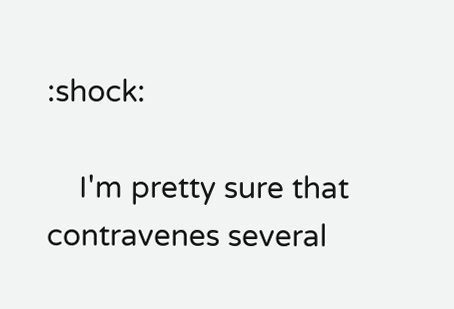:shock:

    I'm pretty sure that contravenes several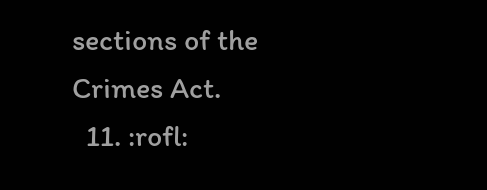sections of the Crimes Act.
  11. :rofl: